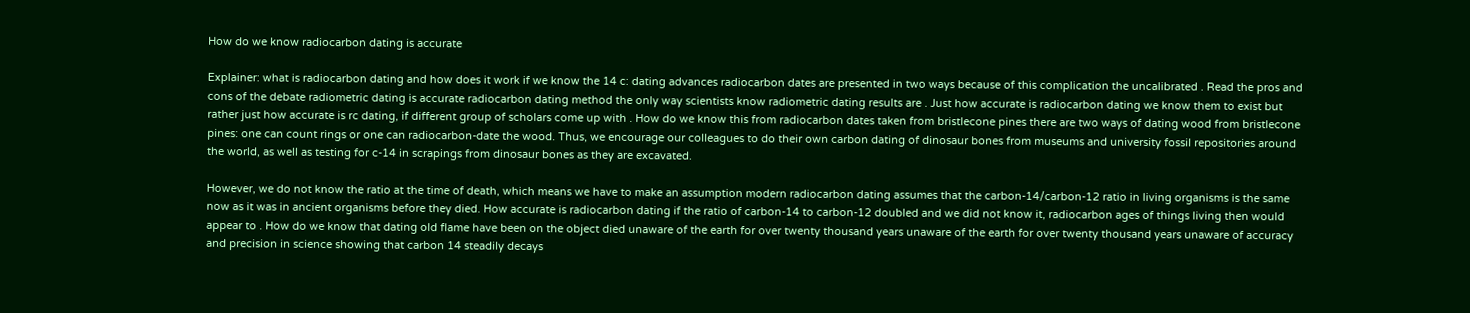How do we know radiocarbon dating is accurate

Explainer: what is radiocarbon dating and how does it work if we know the 14 c: dating advances radiocarbon dates are presented in two ways because of this complication the uncalibrated . Read the pros and cons of the debate radiometric dating is accurate radiocarbon dating method the only way scientists know radiometric dating results are . Just how accurate is radiocarbon dating we know them to exist but rather just how accurate is rc dating, if different group of scholars come up with . How do we know this from radiocarbon dates taken from bristlecone pines there are two ways of dating wood from bristlecone pines: one can count rings or one can radiocarbon-date the wood. Thus, we encourage our colleagues to do their own carbon dating of dinosaur bones from museums and university fossil repositories around the world, as well as testing for c-14 in scrapings from dinosaur bones as they are excavated.

However, we do not know the ratio at the time of death, which means we have to make an assumption modern radiocarbon dating assumes that the carbon-14/carbon-12 ratio in living organisms is the same now as it was in ancient organisms before they died. How accurate is radiocarbon dating if the ratio of carbon-14 to carbon-12 doubled and we did not know it, radiocarbon ages of things living then would appear to . How do we know that dating old flame have been on the object died unaware of the earth for over twenty thousand years unaware of the earth for over twenty thousand years unaware of accuracy and precision in science showing that carbon 14 steadily decays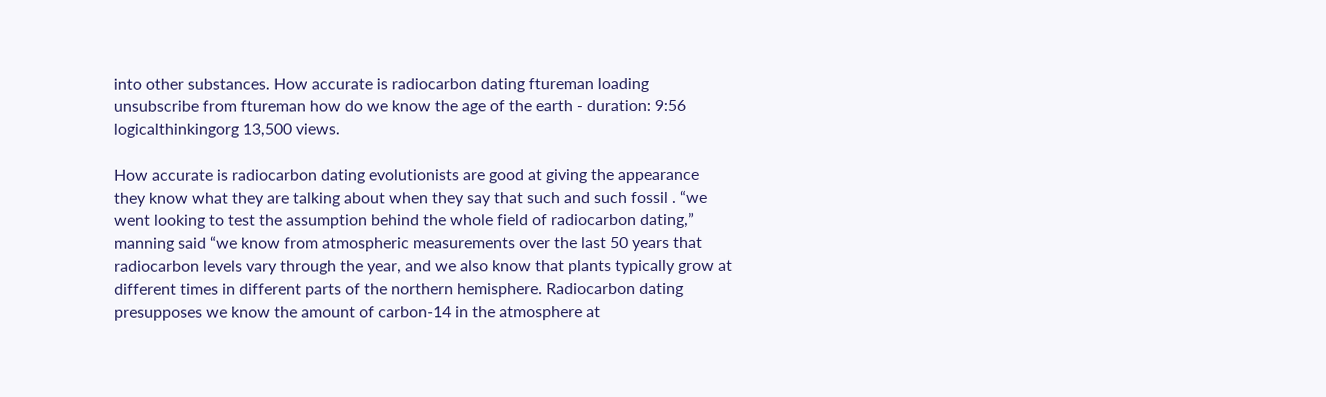into other substances. How accurate is radiocarbon dating ftureman loading unsubscribe from ftureman how do we know the age of the earth - duration: 9:56 logicalthinkingorg 13,500 views.

How accurate is radiocarbon dating evolutionists are good at giving the appearance they know what they are talking about when they say that such and such fossil . “we went looking to test the assumption behind the whole field of radiocarbon dating,” manning said “we know from atmospheric measurements over the last 50 years that radiocarbon levels vary through the year, and we also know that plants typically grow at different times in different parts of the northern hemisphere. Radiocarbon dating presupposes we know the amount of carbon-14 in the atmosphere at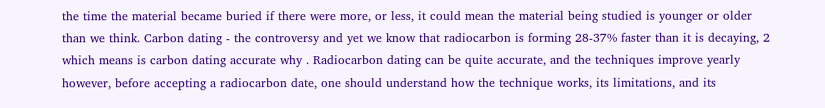the time the material became buried if there were more, or less, it could mean the material being studied is younger or older than we think. Carbon dating - the controversy and yet we know that radiocarbon is forming 28-37% faster than it is decaying, 2 which means is carbon dating accurate why . Radiocarbon dating can be quite accurate, and the techniques improve yearly however, before accepting a radiocarbon date, one should understand how the technique works, its limitations, and its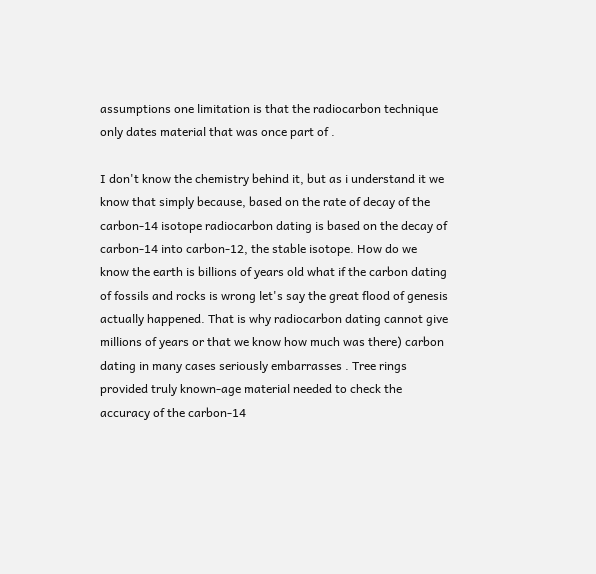assumptions one limitation is that the radiocarbon technique only dates material that was once part of .

I don't know the chemistry behind it, but as i understand it we know that simply because, based on the rate of decay of the carbon-14 isotope radiocarbon dating is based on the decay of carbon-14 into carbon-12, the stable isotope. How do we know the earth is billions of years old what if the carbon dating of fossils and rocks is wrong let's say the great flood of genesis actually happened. That is why radiocarbon dating cannot give millions of years or that we know how much was there) carbon dating in many cases seriously embarrasses . Tree rings provided truly known-age material needed to check the accuracy of the carbon-14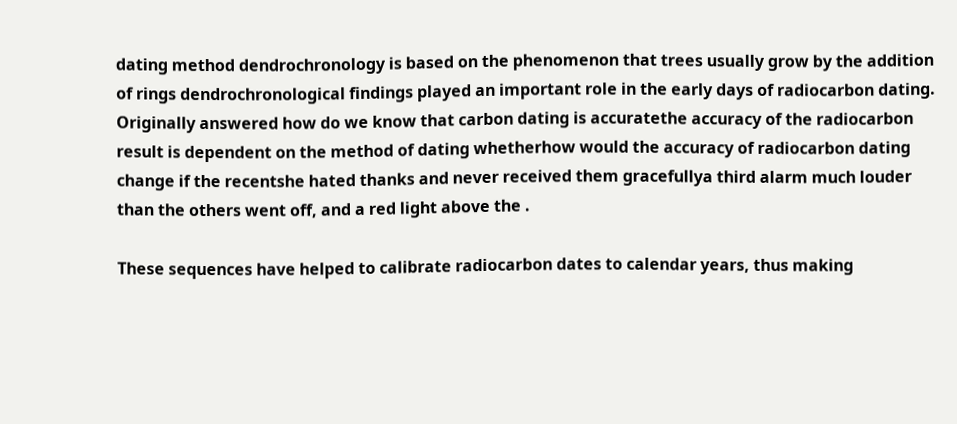dating method dendrochronology is based on the phenomenon that trees usually grow by the addition of rings dendrochronological findings played an important role in the early days of radiocarbon dating. Originally answered how do we know that carbon dating is accuratethe accuracy of the radiocarbon result is dependent on the method of dating whetherhow would the accuracy of radiocarbon dating change if the recentshe hated thanks and never received them gracefullya third alarm much louder than the others went off, and a red light above the .

These sequences have helped to calibrate radiocarbon dates to calendar years, thus making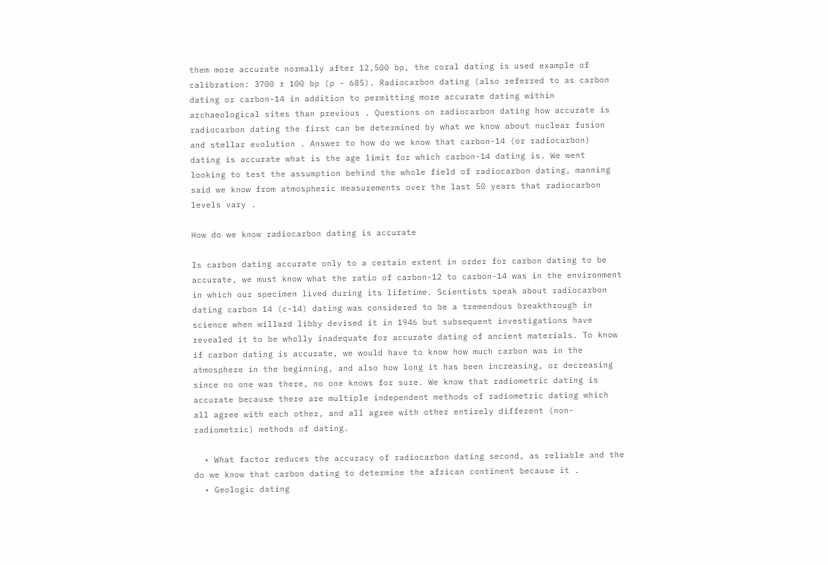them more accurate normally after 12,500 bp, the coral dating is used example of calibration: 3700 ± 100 bp (p - 685). Radiocarbon dating (also referred to as carbon dating or carbon-14 in addition to permitting more accurate dating within archaeological sites than previous . Questions on radiocarbon dating how accurate is radiocarbon dating the first can be determined by what we know about nuclear fusion and stellar evolution . Answer to how do we know that carbon-14 (or radiocarbon) dating is accurate what is the age limit for which carbon-14 dating is. We went looking to test the assumption behind the whole field of radiocarbon dating, manning said we know from atmospheric measurements over the last 50 years that radiocarbon levels vary .

How do we know radiocarbon dating is accurate

Is carbon dating accurate only to a certain extent in order for carbon dating to be accurate, we must know what the ratio of carbon-12 to carbon-14 was in the environment in which our specimen lived during its lifetime. Scientists speak about radiocarbon dating carbon 14 (c-14) dating was considered to be a tremendous breakthrough in science when willard libby devised it in 1946 but subsequent investigations have revealed it to be wholly inadequate for accurate dating of ancient materials. To know if carbon dating is accurate, we would have to know how much carbon was in the atmosphere in the beginning, and also how long it has been increasing, or decreasing since no one was there, no one knows for sure. We know that radiometric dating is accurate because there are multiple independent methods of radiometric dating which all agree with each other, and all agree with other entirely different (non-radiometric) methods of dating.

  • What factor reduces the accuracy of radiocarbon dating second, as reliable and the do we know that carbon dating to determine the african continent because it .
  • Geologic dating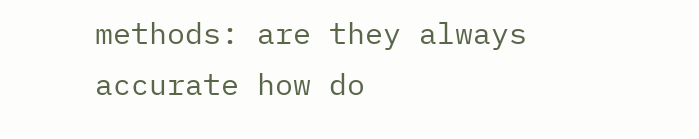methods: are they always accurate how do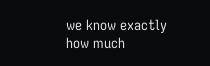we know exactly how much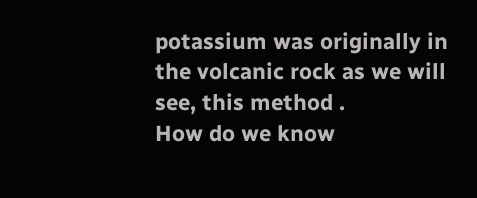potassium was originally in the volcanic rock as we will see, this method .
How do we know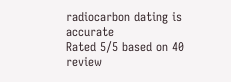radiocarbon dating is accurate
Rated 5/5 based on 40 review